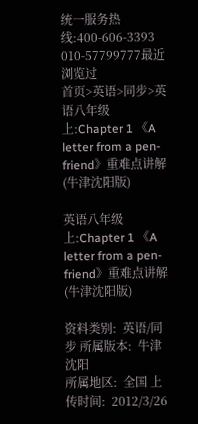统一服务热线:400-606-3393 010-57799777最近浏览过
首页>英语>同步>英语八年级上:Chapter 1 《A letter from a pen-friend》重难点讲解(牛津沈阳版)

英语八年级上:Chapter 1 《A letter from a pen-friend》重难点讲解(牛津沈阳版)

资料类别:  英语/同步 所属版本:  牛津沈阳
所属地区:  全国 上传时间:  2012/3/26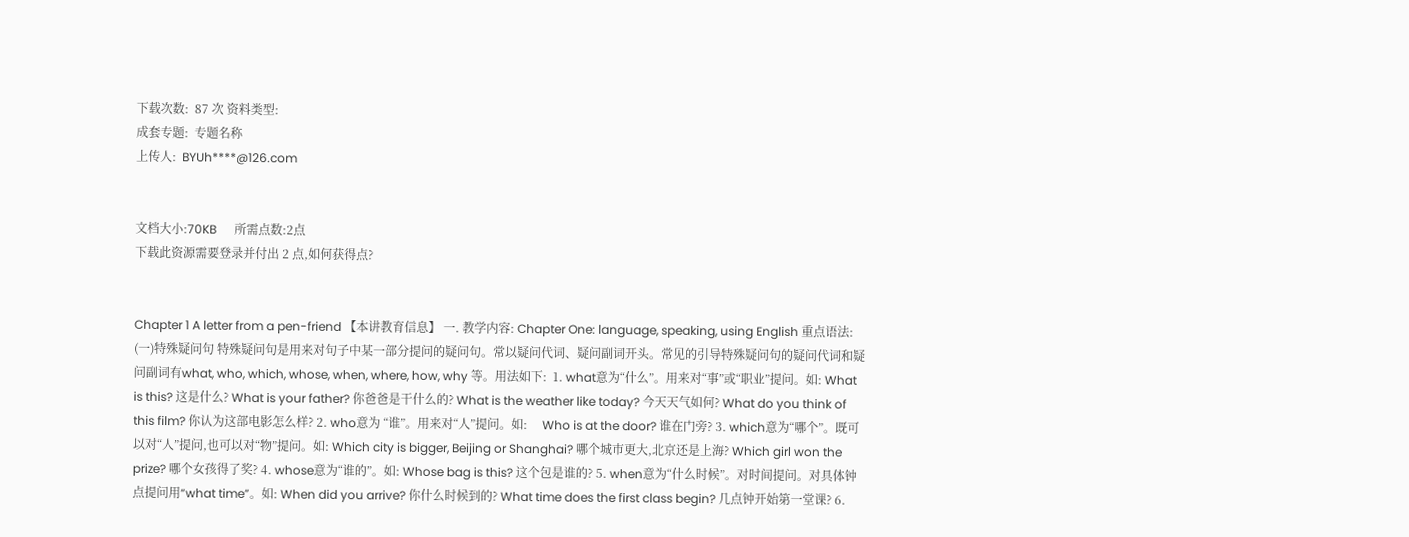下载次数:  87 次 资料类型:
成套专题:  专题名称
上传人:  BYUh****@126.com


文档大小:70KB      所需点数:2点
下载此资源需要登录并付出 2 点,如何获得点?


Chapter 1 A letter from a pen-friend 【本讲教育信息】 一. 教学内容: Chapter One: language, speaking, using English 重点语法: (一)特殊疑问句 特殊疑问句是用来对句子中某一部分提问的疑问句。常以疑问代词、疑问副词开头。常见的引导特殊疑问句的疑问代词和疑问副词有what, who, which, whose, when, where, how, why 等。用法如下:  1. what意为“什么”。用来对“事”或“职业”提问。如: What is this? 这是什么? What is your father? 你爸爸是干什么的? What is the weather like today? 今天天气如何? What do you think of this film? 你认为这部电影怎么样? 2. who意为 “谁”。用来对“人”提问。如:     Who is at the door? 谁在门旁? 3. which意为“哪个”。既可以对“人”提问,也可以对“物”提问。如: Which city is bigger, Beijing or Shanghai? 哪个城市更大,北京还是上海? Which girl won the prize? 哪个女孩得了奖? 4. whose意为“谁的”。如: Whose bag is this? 这个包是谁的? 5. when意为“什么时候”。对时间提问。对具体钟点提问用“what time”。如: When did you arrive? 你什么时候到的? What time does the first class begin? 几点钟开始第一堂课? 6.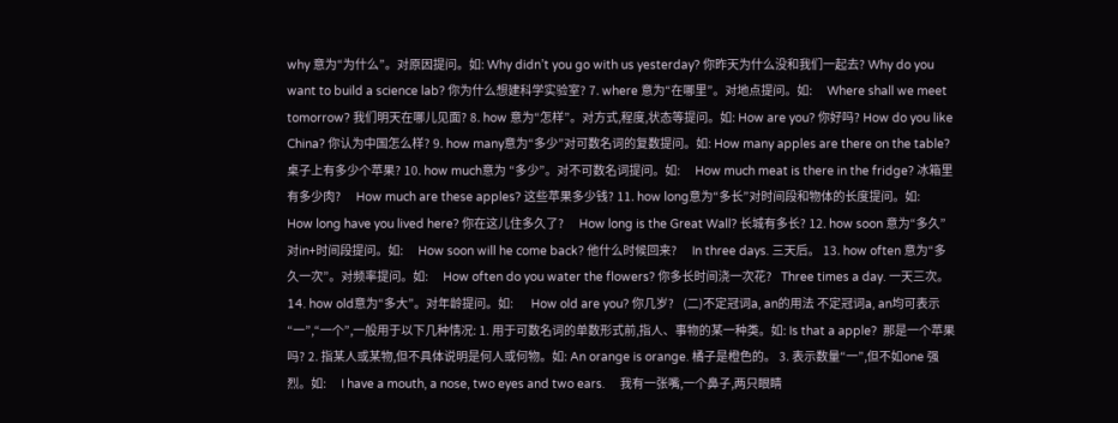why 意为“为什么”。对原因提问。如: Why didn’t you go with us yesterday? 你昨天为什么没和我们一起去? Why do you want to build a science lab? 你为什么想建科学实验室? 7. where 意为“在哪里”。对地点提问。如:     Where shall we meet tomorrow? 我们明天在哪儿见面? 8. how 意为“怎样”。对方式,程度,状态等提问。如: How are you? 你好吗? How do you like China? 你认为中国怎么样? 9. how many意为“多少”对可数名词的复数提问。如: How many apples are there on the table?桌子上有多少个苹果? 10. how much意为 “多少”。对不可数名词提问。如:     How much meat is there in the fridge? 冰箱里有多少肉?     How much are these apples? 这些苹果多少钱? 11. how long意为“多长”对时间段和物体的长度提问。如:     How long have you lived here? 你在这儿住多久了?     How long is the Great Wall? 长城有多长? 12. how soon 意为“多久”对in+时间段提问。如:     How soon will he come back? 他什么时候回来?     In three days. 三天后。 13. how often 意为“多久一次”。对频率提问。如:     How often do you water the flowers? 你多长时间浇一次花?   Three times a day. 一天三次。 14. how old意为“多大”。对年龄提问。如:      How old are you? 你几岁?   (二)不定冠词a, an的用法 不定冠词a, an均可表示“一”,“一个”,一般用于以下几种情况: 1. 用于可数名词的单数形式前,指人、事物的某一种类。如: Is that a apple?  那是一个苹果吗? 2. 指某人或某物,但不具体说明是何人或何物。如: An orange is orange. 橘子是橙色的。 3. 表示数量“一”,但不如one 强烈。如:     I have a mouth, a nose, two eyes and two ears.     我有一张嘴,一个鼻子,两只眼睛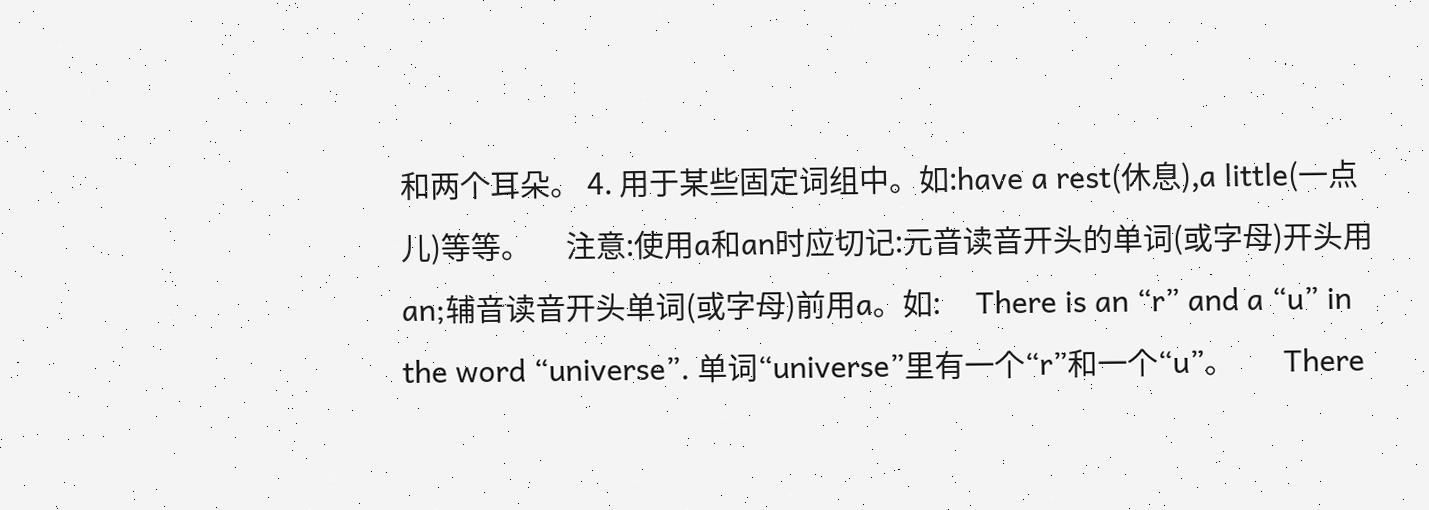和两个耳朵。 4. 用于某些固定词组中。如:have a rest(休息),a little(一点儿)等等。     注意:使用a和an时应切记:元音读音开头的单词(或字母)开头用an;辅音读音开头单词(或字母)前用a。如:     There is an “r” and a “u” in the word “universe”. 单词“universe”里有一个“r”和一个“u”。       There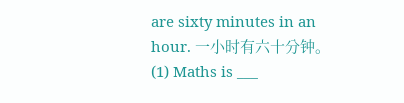are sixty minutes in an hour. 一小时有六十分钟。 (1) Maths is ___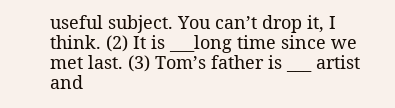useful subject. You can’t drop it, I think. (2) It is ___long time since we met last. (3) Tom’s father is ___ artist and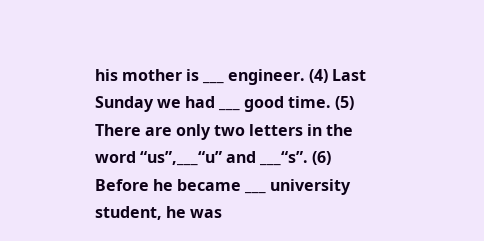his mother is ___ engineer. (4) Last Sunday we had ___ good time. (5) There are only two letters in the word “us”,___“u” and ___“s”. (6) Before he became ___ university student, he was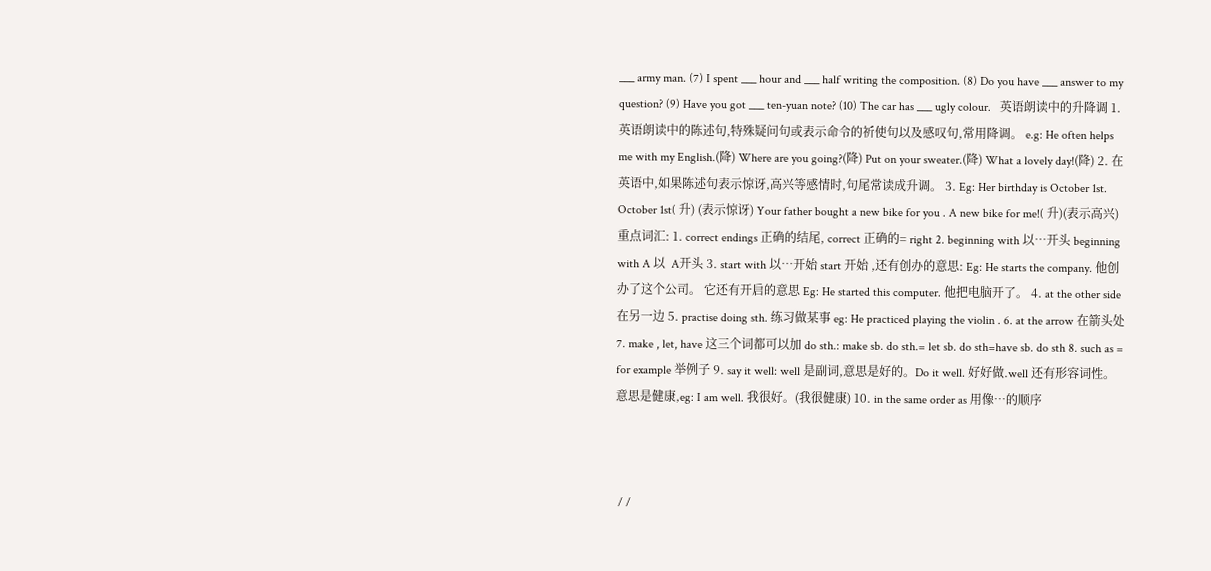___ army man. (7) I spent ___ hour and ___ half writing the composition. (8) Do you have ___ answer to my question? (9) Have you got ___ ten-yuan note? (10) The car has ___ ugly colour.   英语朗读中的升降调 1. 英语朗读中的陈述句,特殊疑问句或表示命令的祈使句以及感叹句,常用降调。 e.g: He often helps me with my English.(降) Where are you going?(降) Put on your sweater.(降) What a lovely day!(降) 2. 在英语中,如果陈述句表示惊讶,高兴等感情时,句尾常读成升调。 3. Eg: Her birthday is October 1st.     October 1st( 升) (表示惊讶) Your father bought a new bike for you . A new bike for me!( 升)(表示高兴)     重点词汇: 1. correct endings 正确的结尾, correct 正确的= right 2. beginning with 以…开头 beginning with A 以  A开头 3. start with 以…开始 start 开始 ,还有创办的意思: Eg: He starts the company. 他创办了这个公司。 它还有开启的意思 Eg: He started this computer. 他把电脑开了。 4. at the other side 在另一边 5. practise doing sth. 练习做某事 eg: He practiced playing the violin . 6. at the arrow 在箭头处 7. make , let, have 这三个词都可以加 do sth.: make sb. do sth.= let sb. do sth=have sb. do sth 8. such as = for example 举例子 9. say it well: well 是副词,意思是好的。Do it well. 好好做.well 还有形容词性。意思是健康,eg: I am well. 我很好。(我很健康) 10. in the same order as 用像…的顺序



 / /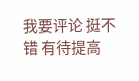我要评论 挺不错 有待提高